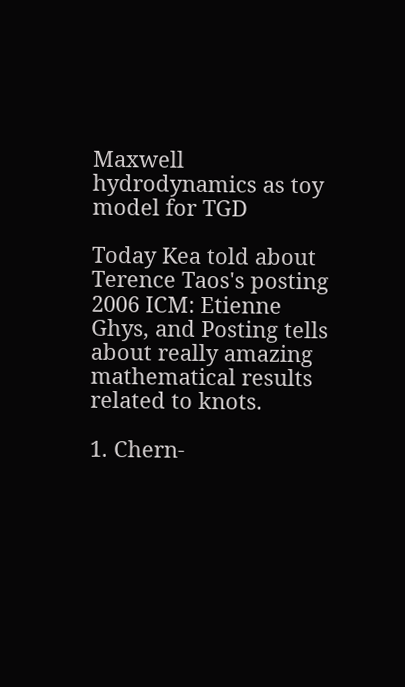Maxwell hydrodynamics as toy model for TGD

Today Kea told about Terence Taos's posting 2006 ICM: Etienne Ghys, and Posting tells about really amazing mathematical results related to knots.

1. Chern-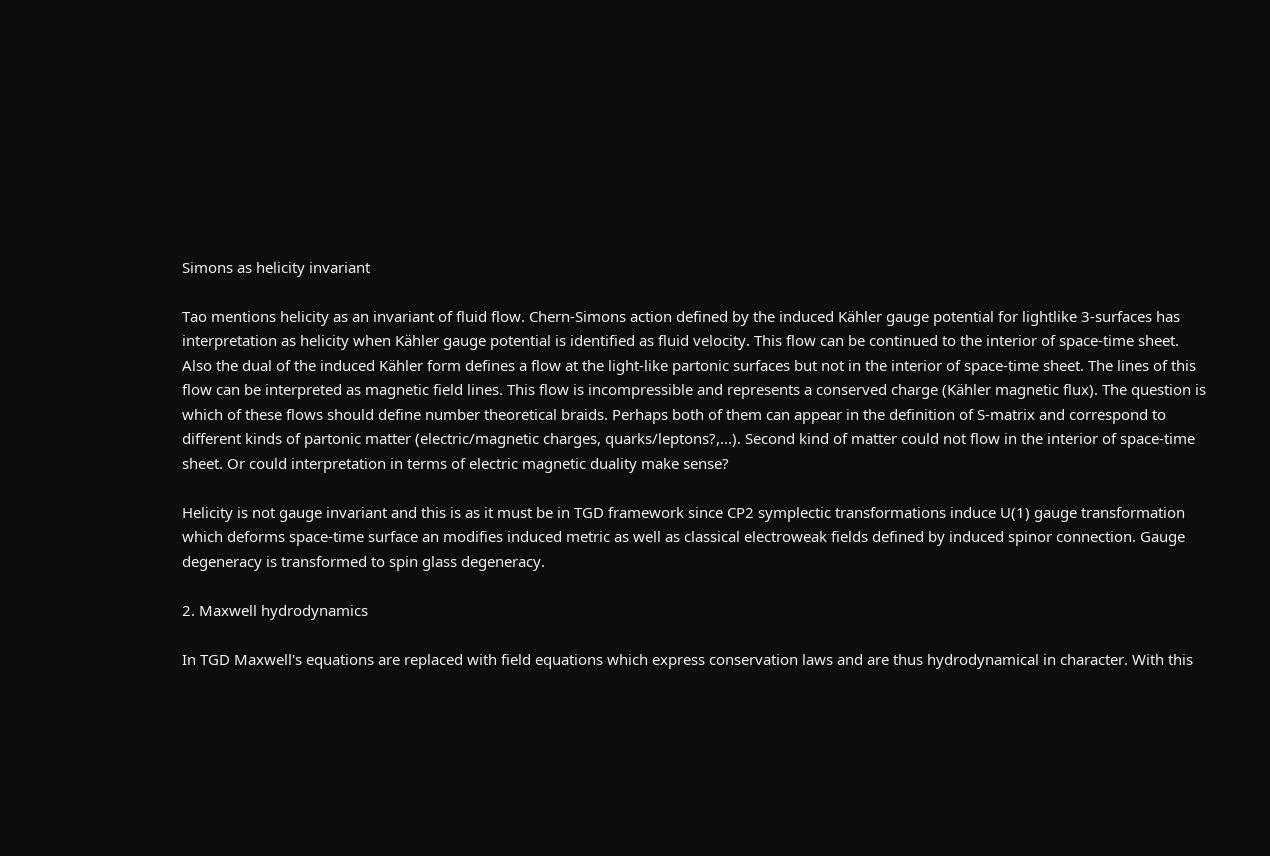Simons as helicity invariant

Tao mentions helicity as an invariant of fluid flow. Chern-Simons action defined by the induced Kähler gauge potential for lightlike 3-surfaces has interpretation as helicity when Kähler gauge potential is identified as fluid velocity. This flow can be continued to the interior of space-time sheet. Also the dual of the induced Kähler form defines a flow at the light-like partonic surfaces but not in the interior of space-time sheet. The lines of this flow can be interpreted as magnetic field lines. This flow is incompressible and represents a conserved charge (Kähler magnetic flux). The question is which of these flows should define number theoretical braids. Perhaps both of them can appear in the definition of S-matrix and correspond to different kinds of partonic matter (electric/magnetic charges, quarks/leptons?,...). Second kind of matter could not flow in the interior of space-time sheet. Or could interpretation in terms of electric magnetic duality make sense?

Helicity is not gauge invariant and this is as it must be in TGD framework since CP2 symplectic transformations induce U(1) gauge transformation which deforms space-time surface an modifies induced metric as well as classical electroweak fields defined by induced spinor connection. Gauge degeneracy is transformed to spin glass degeneracy.

2. Maxwell hydrodynamics

In TGD Maxwell's equations are replaced with field equations which express conservation laws and are thus hydrodynamical in character. With this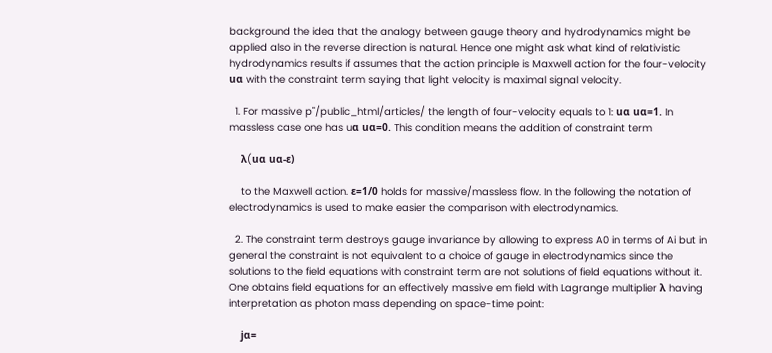background the idea that the analogy between gauge theory and hydrodynamics might be applied also in the reverse direction is natural. Hence one might ask what kind of relativistic hydrodynamics results if assumes that the action principle is Maxwell action for the four-velocity uα with the constraint term saying that light velocity is maximal signal velocity.

  1. For massive p"/public_html/articles/ the length of four-velocity equals to 1: uα uα=1. In massless case one has uα uα=0. This condition means the addition of constraint term

    λ(uα uα-ε)

    to the Maxwell action. ε=1/0 holds for massive/massless flow. In the following the notation of electrodynamics is used to make easier the comparison with electrodynamics.

  2. The constraint term destroys gauge invariance by allowing to express A0 in terms of Ai but in general the constraint is not equivalent to a choice of gauge in electrodynamics since the solutions to the field equations with constraint term are not solutions of field equations without it. One obtains field equations for an effectively massive em field with Lagrange multiplier λ having interpretation as photon mass depending on space-time point:

    jα=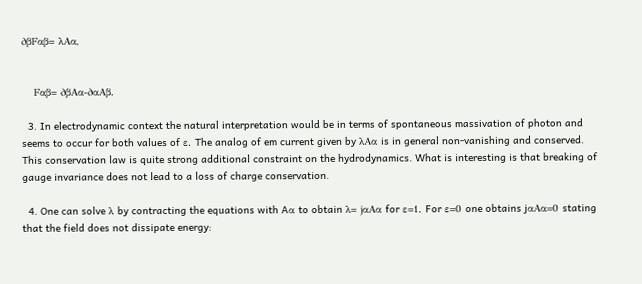∂βFαβ= λAα,


    Fαβ= ∂βAα-∂αAβ.

  3. In electrodynamic context the natural interpretation would be in terms of spontaneous massivation of photon and seems to occur for both values of ε. The analog of em current given by λAα is in general non-vanishing and conserved. This conservation law is quite strong additional constraint on the hydrodynamics. What is interesting is that breaking of gauge invariance does not lead to a loss of charge conservation.

  4. One can solve λ by contracting the equations with Aα to obtain λ= jαAα for ε=1. For ε=0 one obtains jαAα=0 stating that the field does not dissipate energy: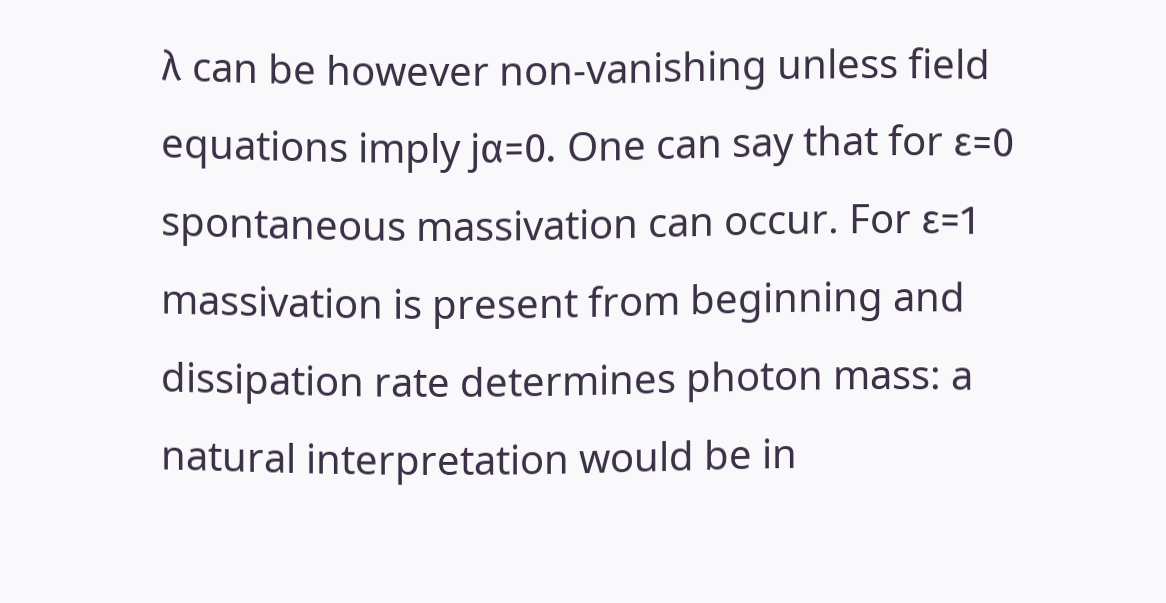λ can be however non-vanishing unless field equations imply jα=0. One can say that for ε=0 spontaneous massivation can occur. For ε=1 massivation is present from beginning and dissipation rate determines photon mass: a natural interpretation would be in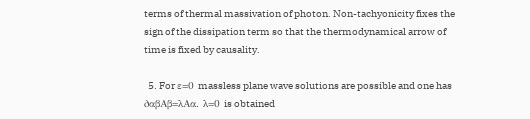terms of thermal massivation of photon. Non-tachyonicity fixes the sign of the dissipation term so that the thermodynamical arrow of time is fixed by causality.

  5. For ε=0 massless plane wave solutions are possible and one has ∂αβAβ=λAα. λ=0 is obtained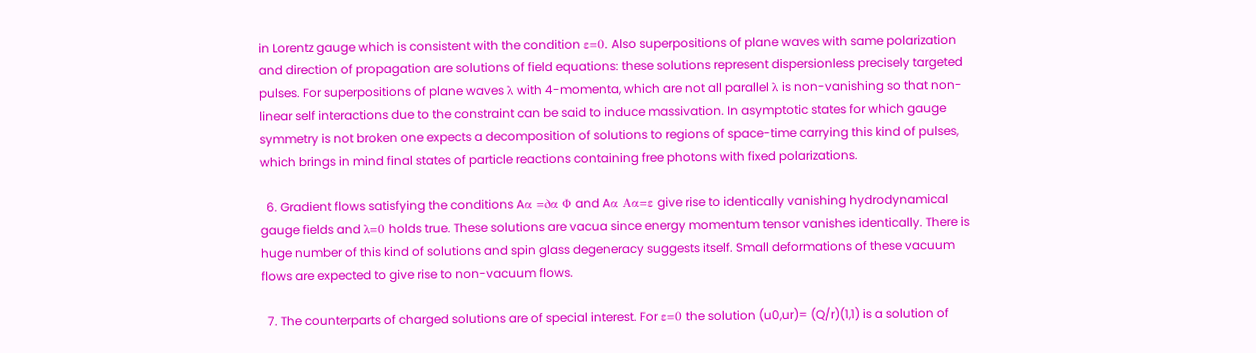in Lorentz gauge which is consistent with the condition ε=0. Also superpositions of plane waves with same polarization and direction of propagation are solutions of field equations: these solutions represent dispersionless precisely targeted pulses. For superpositions of plane waves λ with 4-momenta, which are not all parallel λ is non-vanishing so that non-linear self interactions due to the constraint can be said to induce massivation. In asymptotic states for which gauge symmetry is not broken one expects a decomposition of solutions to regions of space-time carrying this kind of pulses, which brings in mind final states of particle reactions containing free photons with fixed polarizations.

  6. Gradient flows satisfying the conditions Aα =∂α Φ and Aα Aα=ε give rise to identically vanishing hydrodynamical gauge fields and λ=0 holds true. These solutions are vacua since energy momentum tensor vanishes identically. There is huge number of this kind of solutions and spin glass degeneracy suggests itself. Small deformations of these vacuum flows are expected to give rise to non-vacuum flows.

  7. The counterparts of charged solutions are of special interest. For ε=0 the solution (u0,ur)= (Q/r)(1,1) is a solution of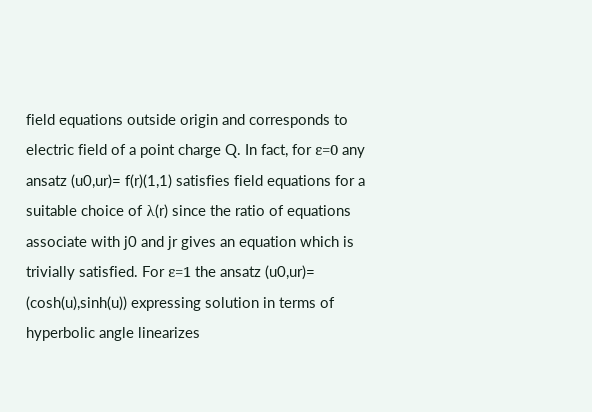field equations outside origin and corresponds to electric field of a point charge Q. In fact, for ε=0 any ansatz (u0,ur)= f(r)(1,1) satisfies field equations for a suitable choice of λ(r) since the ratio of equations associate with j0 and jr gives an equation which is trivially satisfied. For ε=1 the ansatz (u0,ur)= (cosh(u),sinh(u)) expressing solution in terms of hyperbolic angle linearizes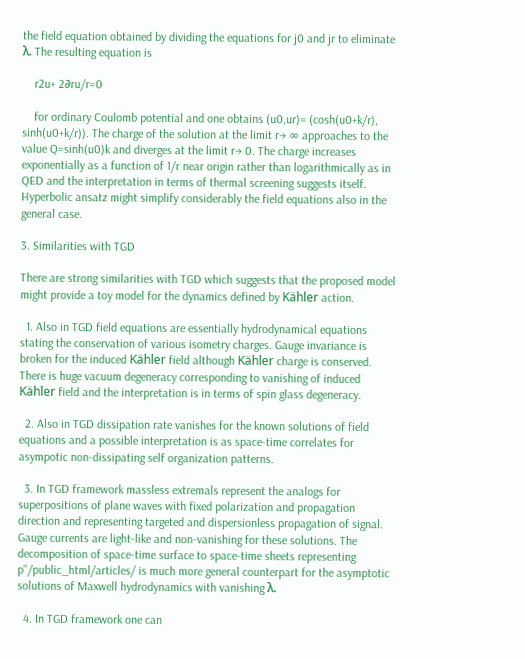the field equation obtained by dividing the equations for j0 and jr to eliminate λ. The resulting equation is

    r2u+ 2∂ru/r=0

    for ordinary Coulomb potential and one obtains (u0,ur)= (cosh(u0+k/r), sinh(u0+k/r)). The charge of the solution at the limit r→ ∞ approaches to the value Q=sinh(u0)k and diverges at the limit r→ 0. The charge increases exponentially as a function of 1/r near origin rather than logarithmically as in QED and the interpretation in terms of thermal screening suggests itself. Hyperbolic ansatz might simplify considerably the field equations also in the general case.

3. Similarities with TGD

There are strong similarities with TGD which suggests that the proposed model might provide a toy model for the dynamics defined by Kähler action.

  1. Also in TGD field equations are essentially hydrodynamical equations stating the conservation of various isometry charges. Gauge invariance is broken for the induced Kähler field although Kähler charge is conserved. There is huge vacuum degeneracy corresponding to vanishing of induced Kähler field and the interpretation is in terms of spin glass degeneracy.

  2. Also in TGD dissipation rate vanishes for the known solutions of field equations and a possible interpretation is as space-time correlates for asympotic non-dissipating self organization patterns.

  3. In TGD framework massless extremals represent the analogs for superpositions of plane waves with fixed polarization and propagation direction and representing targeted and dispersionless propagation of signal. Gauge currents are light-like and non-vanishing for these solutions. The decomposition of space-time surface to space-time sheets representing p"/public_html/articles/ is much more general counterpart for the asymptotic solutions of Maxwell hydrodynamics with vanishing λ.

  4. In TGD framework one can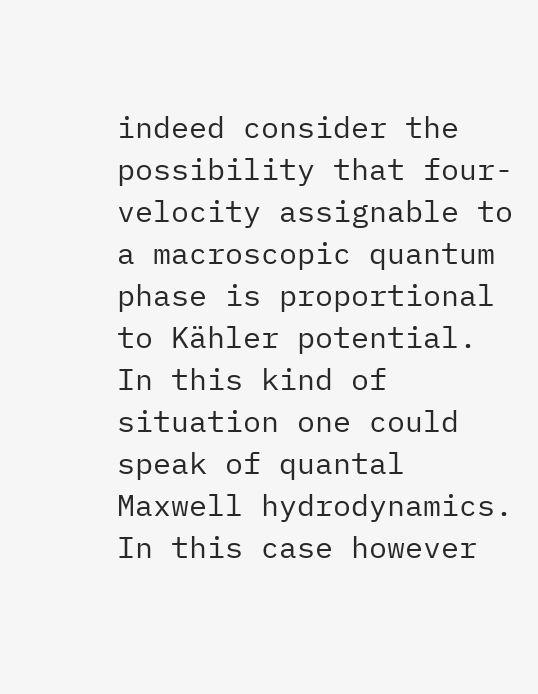indeed consider the possibility that four-velocity assignable to a macroscopic quantum phase is proportional to Kähler potential. In this kind of situation one could speak of quantal Maxwell hydrodynamics. In this case however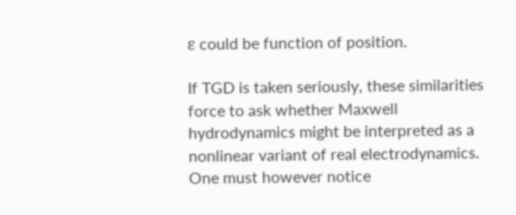ε could be function of position.

If TGD is taken seriously, these similarities force to ask whether Maxwell hydrodynamics might be interpreted as a nonlinear variant of real electrodynamics. One must however notice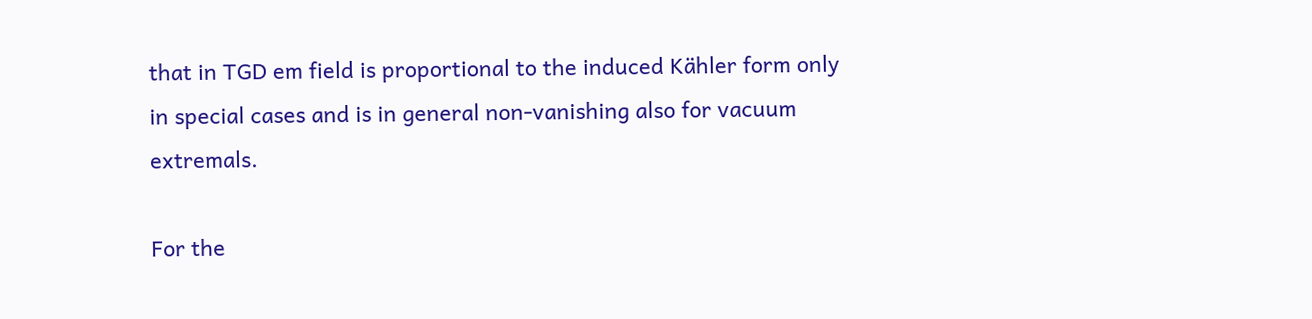that in TGD em field is proportional to the induced Kähler form only in special cases and is in general non-vanishing also for vacuum extremals.

For the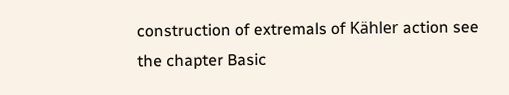construction of extremals of Kähler action see the chapter Basic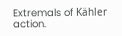Extremals of Kähler action.